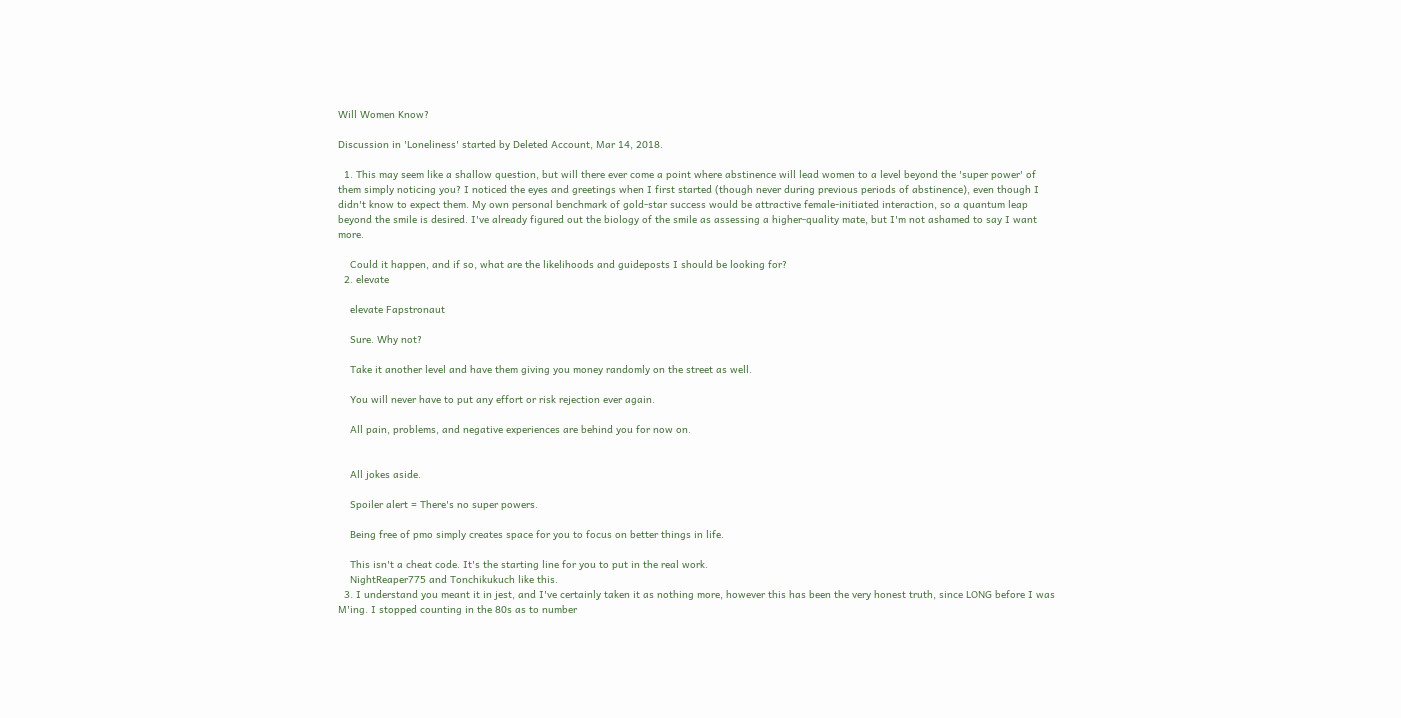Will Women Know?

Discussion in 'Loneliness' started by Deleted Account, Mar 14, 2018.

  1. This may seem like a shallow question, but will there ever come a point where abstinence will lead women to a level beyond the 'super power' of them simply noticing you? I noticed the eyes and greetings when I first started (though never during previous periods of abstinence), even though I didn't know to expect them. My own personal benchmark of gold-star success would be attractive female-initiated interaction, so a quantum leap beyond the smile is desired. I've already figured out the biology of the smile as assessing a higher-quality mate, but I'm not ashamed to say I want more.

    Could it happen, and if so, what are the likelihoods and guideposts I should be looking for?
  2. elevate

    elevate Fapstronaut

    Sure. Why not?

    Take it another level and have them giving you money randomly on the street as well.

    You will never have to put any effort or risk rejection ever again.

    All pain, problems, and negative experiences are behind you for now on.


    All jokes aside.

    Spoiler alert = There's no super powers.

    Being free of pmo simply creates space for you to focus on better things in life.

    This isn't a cheat code. It's the starting line for you to put in the real work.
    NightReaper775 and Tonchikukuch like this.
  3. I understand you meant it in jest, and I've certainly taken it as nothing more, however this has been the very honest truth, since LONG before I was M'ing. I stopped counting in the 80s as to number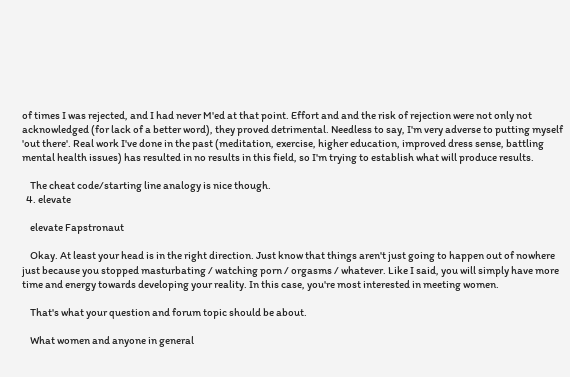of times I was rejected, and I had never M'ed at that point. Effort and and the risk of rejection were not only not acknowledged (for lack of a better word), they proved detrimental. Needless to say, I'm very adverse to putting myself 'out there'. Real work I've done in the past (meditation, exercise, higher education, improved dress sense, battling mental health issues) has resulted in no results in this field, so I'm trying to establish what will produce results.

    The cheat code/starting line analogy is nice though.
  4. elevate

    elevate Fapstronaut

    Okay. At least your head is in the right direction. Just know that things aren't just going to happen out of nowhere just because you stopped masturbating / watching porn / orgasms / whatever. Like I said, you will simply have more time and energy towards developing your reality. In this case, you're most interested in meeting women.

    That's what your question and forum topic should be about.

    What women and anyone in general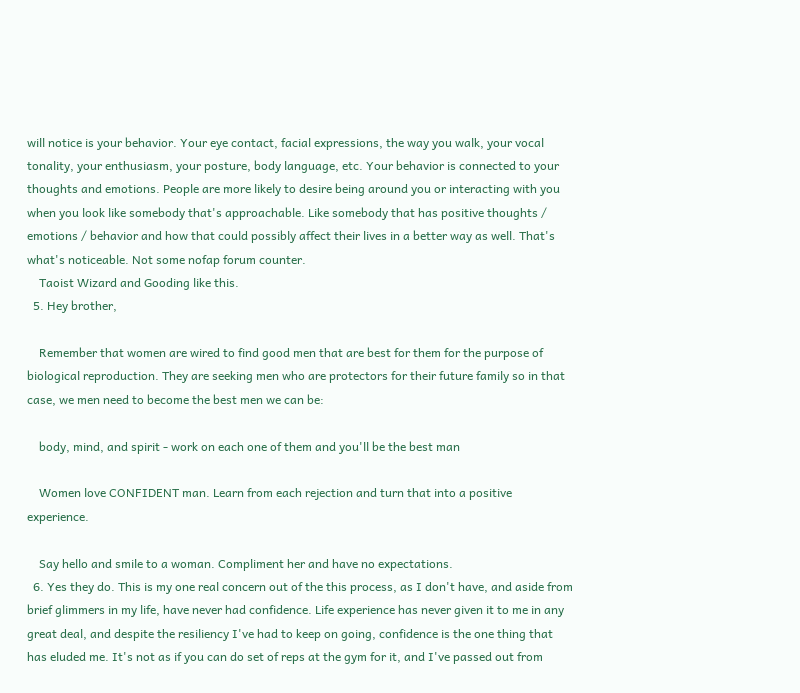will notice is your behavior. Your eye contact, facial expressions, the way you walk, your vocal tonality, your enthusiasm, your posture, body language, etc. Your behavior is connected to your thoughts and emotions. People are more likely to desire being around you or interacting with you when you look like somebody that's approachable. Like somebody that has positive thoughts / emotions / behavior and how that could possibly affect their lives in a better way as well. That's what's noticeable. Not some nofap forum counter.
    Taoist Wizard and Gooding like this.
  5. Hey brother,

    Remember that women are wired to find good men that are best for them for the purpose of biological reproduction. They are seeking men who are protectors for their future family so in that case, we men need to become the best men we can be:

    body, mind, and spirit - work on each one of them and you'll be the best man

    Women love CONFIDENT man. Learn from each rejection and turn that into a positive experience.

    Say hello and smile to a woman. Compliment her and have no expectations.
  6. Yes they do. This is my one real concern out of the this process, as I don't have, and aside from brief glimmers in my life, have never had confidence. Life experience has never given it to me in any great deal, and despite the resiliency I've had to keep on going, confidence is the one thing that has eluded me. It's not as if you can do set of reps at the gym for it, and I've passed out from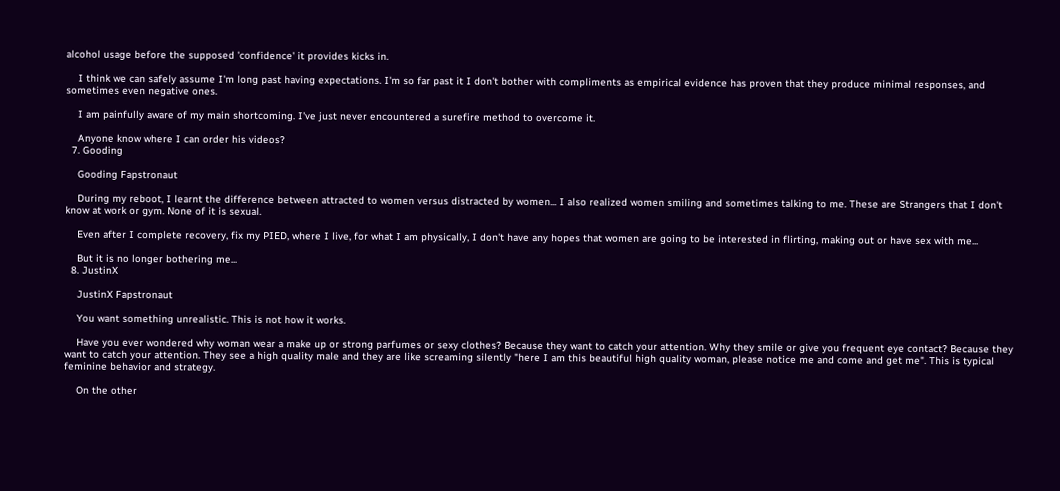alcohol usage before the supposed 'confidence' it provides kicks in.

    I think we can safely assume I'm long past having expectations. I'm so far past it I don't bother with compliments as empirical evidence has proven that they produce minimal responses, and sometimes even negative ones.

    I am painfully aware of my main shortcoming. I've just never encountered a surefire method to overcome it.

    Anyone know where I can order his videos?
  7. Gooding

    Gooding Fapstronaut

    During my reboot, I learnt the difference between attracted to women versus distracted by women... I also realized women smiling and sometimes talking to me. These are Strangers that I don't know at work or gym. None of it is sexual.

    Even after I complete recovery, fix my PIED, where I live, for what I am physically, I don't have any hopes that women are going to be interested in flirting, making out or have sex with me...

    But it is no longer bothering me...
  8. JustinX

    JustinX Fapstronaut

    You want something unrealistic. This is not how it works.

    Have you ever wondered why woman wear a make up or strong parfumes or sexy clothes? Because they want to catch your attention. Why they smile or give you frequent eye contact? Because they want to catch your attention. They see a high quality male and they are like screaming silently "here I am this beautiful high quality woman, please notice me and come and get me". This is typical feminine behavior and strategy.

    On the other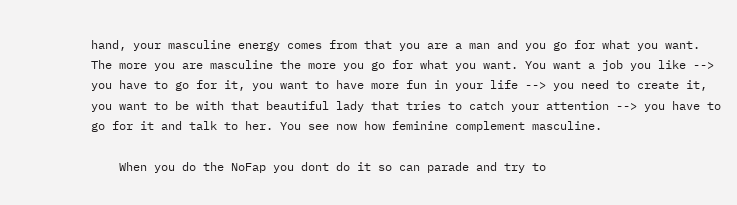hand, your masculine energy comes from that you are a man and you go for what you want. The more you are masculine the more you go for what you want. You want a job you like --> you have to go for it, you want to have more fun in your life --> you need to create it, you want to be with that beautiful lady that tries to catch your attention --> you have to go for it and talk to her. You see now how feminine complement masculine.

    When you do the NoFap you dont do it so can parade and try to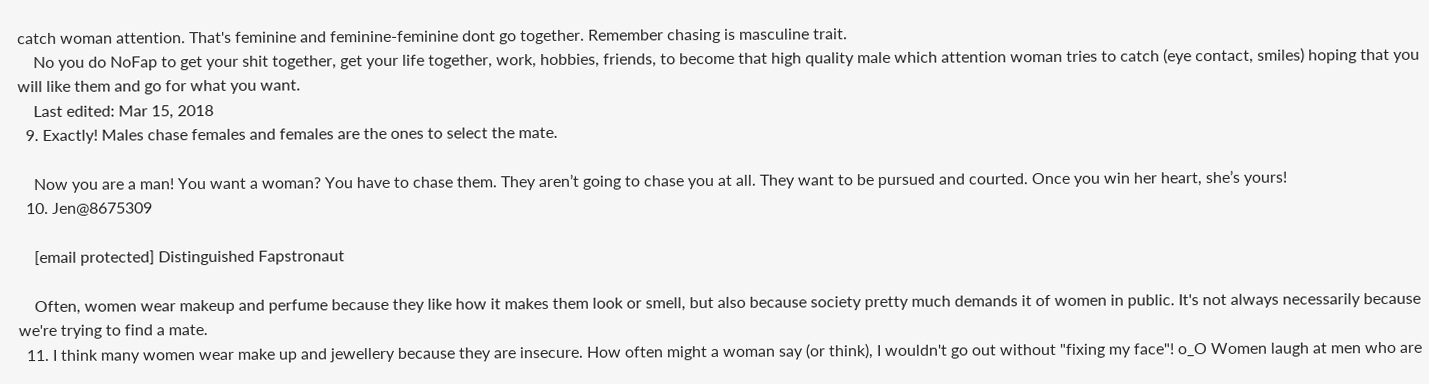catch woman attention. That's feminine and feminine-feminine dont go together. Remember chasing is masculine trait.
    No you do NoFap to get your shit together, get your life together, work, hobbies, friends, to become that high quality male which attention woman tries to catch (eye contact, smiles) hoping that you will like them and go for what you want.
    Last edited: Mar 15, 2018
  9. Exactly! Males chase females and females are the ones to select the mate.

    Now you are a man! You want a woman? You have to chase them. They aren’t going to chase you at all. They want to be pursued and courted. Once you win her heart, she’s yours!
  10. Jen@8675309

    [email protected] Distinguished Fapstronaut

    Often, women wear makeup and perfume because they like how it makes them look or smell, but also because society pretty much demands it of women in public. It's not always necessarily because we're trying to find a mate.
  11. I think many women wear make up and jewellery because they are insecure. How often might a woman say (or think), I wouldn't go out without "fixing my face"! o_O Women laugh at men who are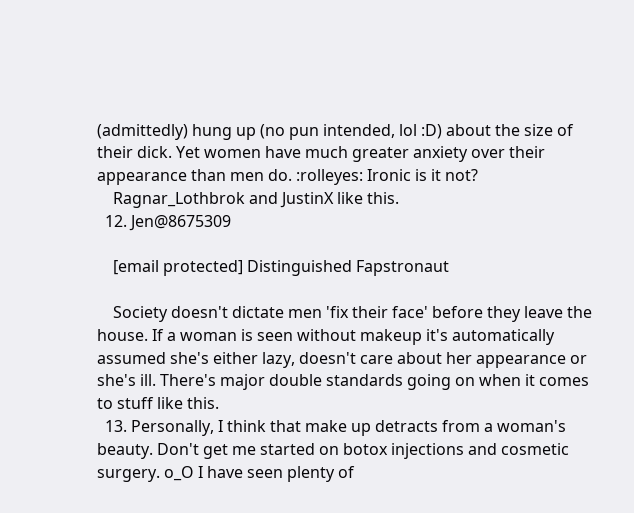(admittedly) hung up (no pun intended, lol :D) about the size of their dick. Yet women have much greater anxiety over their appearance than men do. :rolleyes: Ironic is it not?
    Ragnar_Lothbrok and JustinX like this.
  12. Jen@8675309

    [email protected] Distinguished Fapstronaut

    Society doesn't dictate men 'fix their face' before they leave the house. If a woman is seen without makeup it's automatically assumed she's either lazy, doesn't care about her appearance or she's ill. There's major double standards going on when it comes to stuff like this.
  13. Personally, I think that make up detracts from a woman's beauty. Don't get me started on botox injections and cosmetic surgery. o_O I have seen plenty of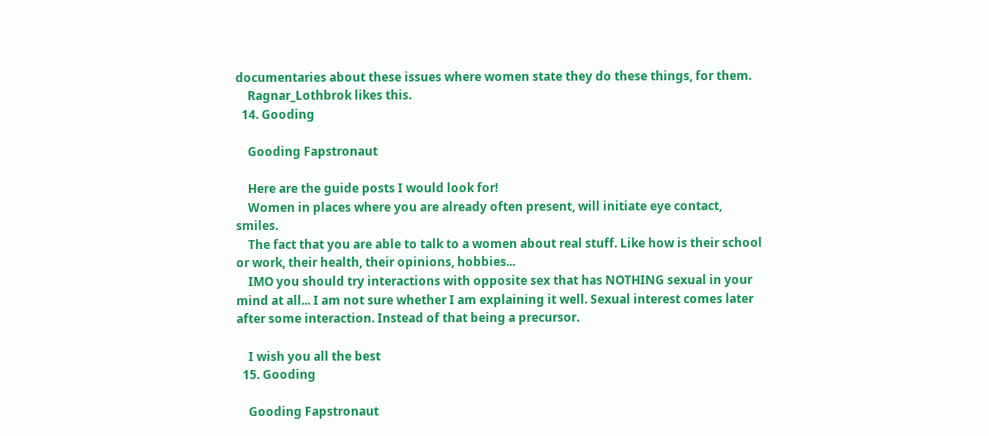documentaries about these issues where women state they do these things, for them.
    Ragnar_Lothbrok likes this.
  14. Gooding

    Gooding Fapstronaut

    Here are the guide posts I would look for!
    Women in places where you are already often present, will initiate eye contact, smiles.
    The fact that you are able to talk to a women about real stuff. Like how is their school or work, their health, their opinions, hobbies...
    IMO you should try interactions with opposite sex that has NOTHING sexual in your mind at all... I am not sure whether I am explaining it well. Sexual interest comes later after some interaction. Instead of that being a precursor.

    I wish you all the best
  15. Gooding

    Gooding Fapstronaut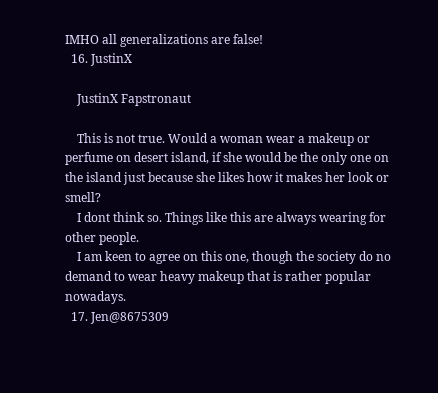IMHO all generalizations are false!
  16. JustinX

    JustinX Fapstronaut

    This is not true. Would a woman wear a makeup or perfume on desert island, if she would be the only one on the island just because she likes how it makes her look or smell?
    I dont think so. Things like this are always wearing for other people.
    I am keen to agree on this one, though the society do no demand to wear heavy makeup that is rather popular nowadays.
  17. Jen@8675309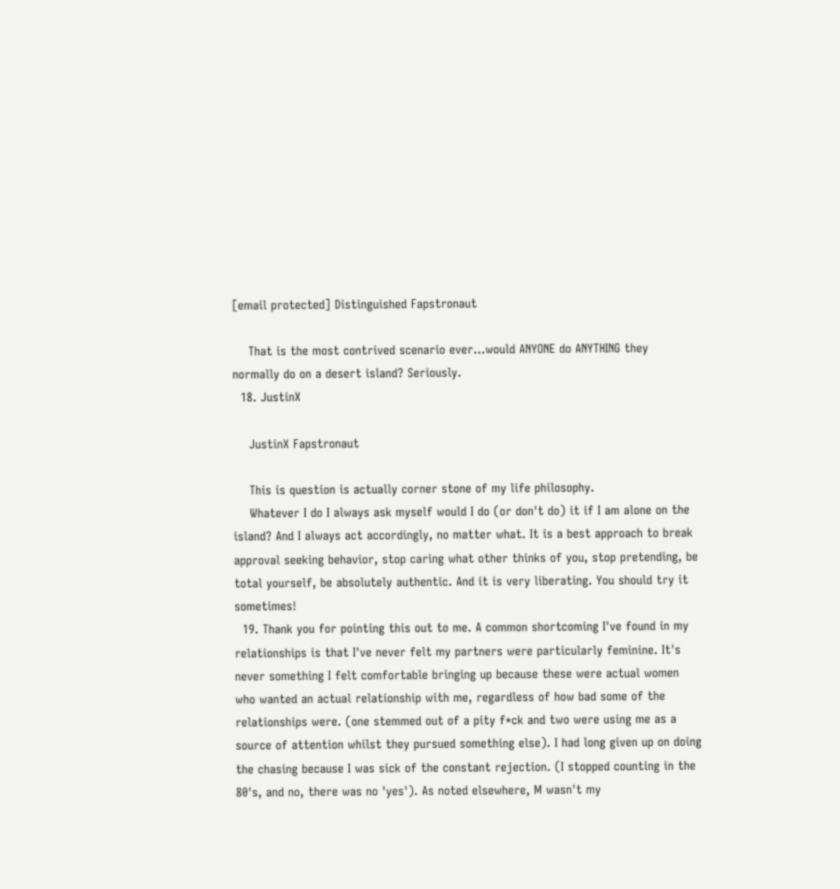[email protected] Distinguished Fapstronaut

    That is the most contrived scenario ever...would ANYONE do ANYTHING they normally do on a desert island? Seriously.
  18. JustinX

    JustinX Fapstronaut

    This is question is actually corner stone of my life philosophy.
    Whatever I do I always ask myself would I do (or don't do) it if I am alone on the island? And I always act accordingly, no matter what. It is a best approach to break approval seeking behavior, stop caring what other thinks of you, stop pretending, be total yourself, be absolutely authentic. And it is very liberating. You should try it sometimes!
  19. Thank you for pointing this out to me. A common shortcoming I've found in my relationships is that I've never felt my partners were particularly feminine. It's never something I felt comfortable bringing up because these were actual women who wanted an actual relationship with me, regardless of how bad some of the relationships were. (one stemmed out of a pity f*ck and two were using me as a source of attention whilst they pursued something else). I had long given up on doing the chasing because I was sick of the constant rejection. (I stopped counting in the 80's, and no, there was no 'yes'). As noted elsewhere, M wasn't my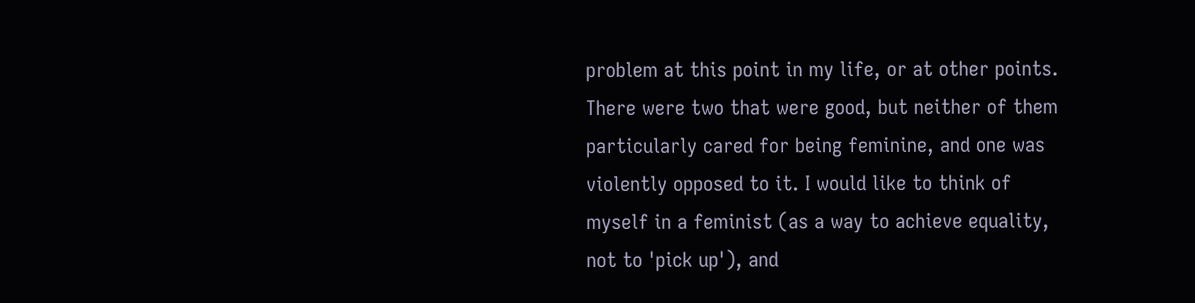problem at this point in my life, or at other points. There were two that were good, but neither of them particularly cared for being feminine, and one was violently opposed to it. I would like to think of myself in a feminist (as a way to achieve equality, not to 'pick up'), and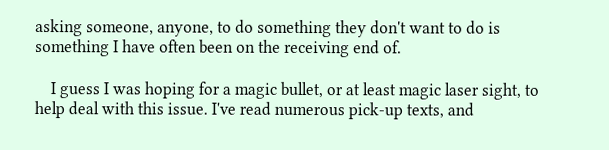asking someone, anyone, to do something they don't want to do is something I have often been on the receiving end of.

    I guess I was hoping for a magic bullet, or at least magic laser sight, to help deal with this issue. I've read numerous pick-up texts, and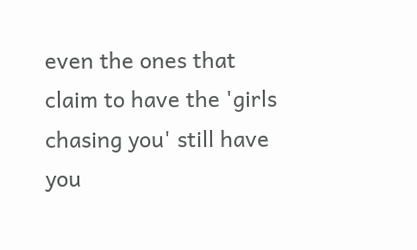even the ones that claim to have the 'girls chasing you' still have you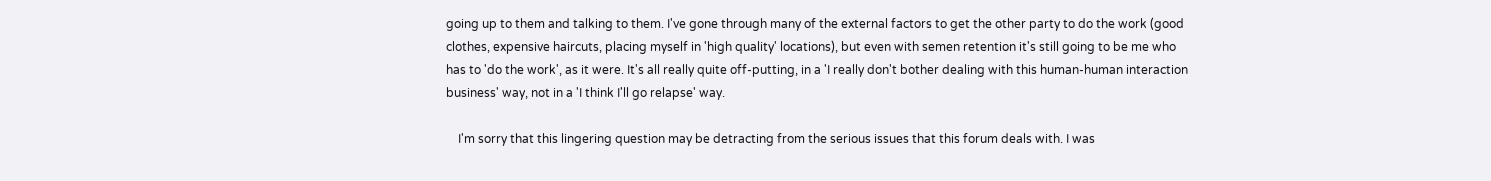going up to them and talking to them. I've gone through many of the external factors to get the other party to do the work (good clothes, expensive haircuts, placing myself in 'high quality' locations), but even with semen retention it's still going to be me who has to 'do the work', as it were. It's all really quite off-putting, in a 'I really don't bother dealing with this human-human interaction business' way, not in a 'I think I'll go relapse' way.

    I'm sorry that this lingering question may be detracting from the serious issues that this forum deals with. I was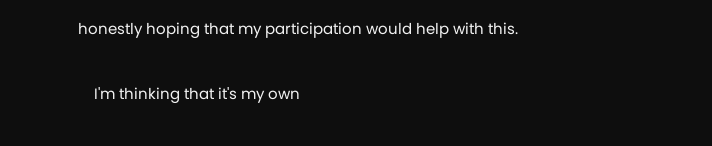honestly hoping that my participation would help with this.

    I'm thinking that it's my own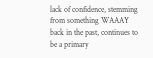lack of confidence, stemming from something WAAAY back in the past, continues to be a primary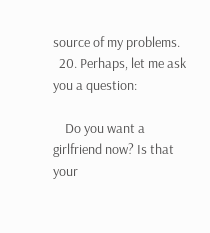source of my problems.
  20. Perhaps, let me ask you a question:

    Do you want a girlfriend now? Is that your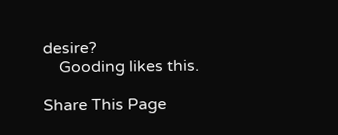desire?
    Gooding likes this.

Share This Page